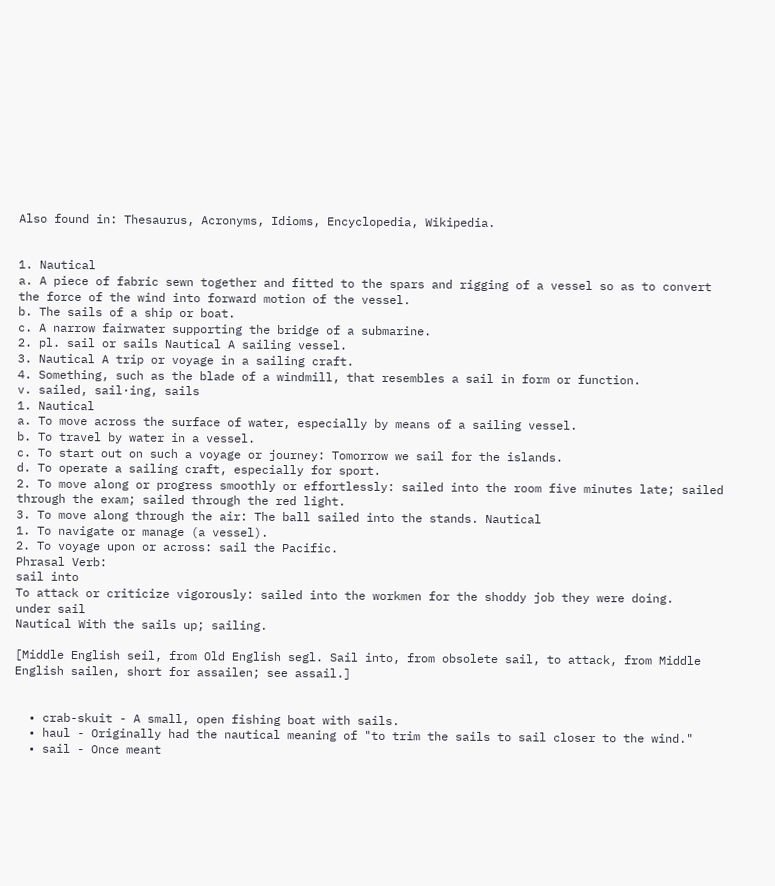Also found in: Thesaurus, Acronyms, Idioms, Encyclopedia, Wikipedia.


1. Nautical
a. A piece of fabric sewn together and fitted to the spars and rigging of a vessel so as to convert the force of the wind into forward motion of the vessel.
b. The sails of a ship or boat.
c. A narrow fairwater supporting the bridge of a submarine.
2. pl. sail or sails Nautical A sailing vessel.
3. Nautical A trip or voyage in a sailing craft.
4. Something, such as the blade of a windmill, that resembles a sail in form or function.
v. sailed, sail·ing, sails
1. Nautical
a. To move across the surface of water, especially by means of a sailing vessel.
b. To travel by water in a vessel.
c. To start out on such a voyage or journey: Tomorrow we sail for the islands.
d. To operate a sailing craft, especially for sport.
2. To move along or progress smoothly or effortlessly: sailed into the room five minutes late; sailed through the exam; sailed through the red light.
3. To move along through the air: The ball sailed into the stands. Nautical
1. To navigate or manage (a vessel).
2. To voyage upon or across: sail the Pacific.
Phrasal Verb:
sail into
To attack or criticize vigorously: sailed into the workmen for the shoddy job they were doing.
under sail
Nautical With the sails up; sailing.

[Middle English seil, from Old English segl. Sail into, from obsolete sail, to attack, from Middle English sailen, short for assailen; see assail.]


  • crab-skuit - A small, open fishing boat with sails.
  • haul - Originally had the nautical meaning of "to trim the sails to sail closer to the wind."
  • sail - Once meant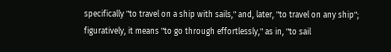specifically "to travel on a ship with sails," and, later, "to travel on any ship"; figuratively, it means "to go through effortlessly," as in, "to sail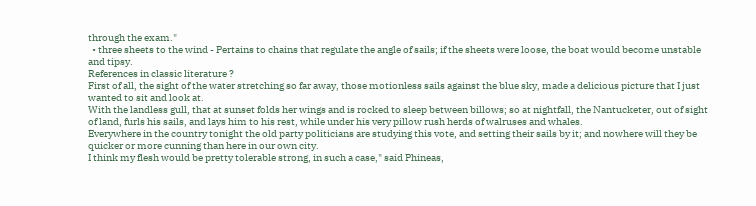through the exam."
  • three sheets to the wind - Pertains to chains that regulate the angle of sails; if the sheets were loose, the boat would become unstable and tipsy.
References in classic literature ?
First of all, the sight of the water stretching so far away, those motionless sails against the blue sky, made a delicious picture that I just wanted to sit and look at.
With the landless gull, that at sunset folds her wings and is rocked to sleep between billows; so at nightfall, the Nantucketer, out of sight of land, furls his sails, and lays him to his rest, while under his very pillow rush herds of walruses and whales.
Everywhere in the country tonight the old party politicians are studying this vote, and setting their sails by it; and nowhere will they be quicker or more cunning than here in our own city.
I think my flesh would be pretty tolerable strong, in such a case," said Phineas,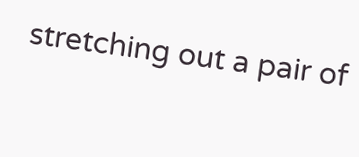stretching out a pair of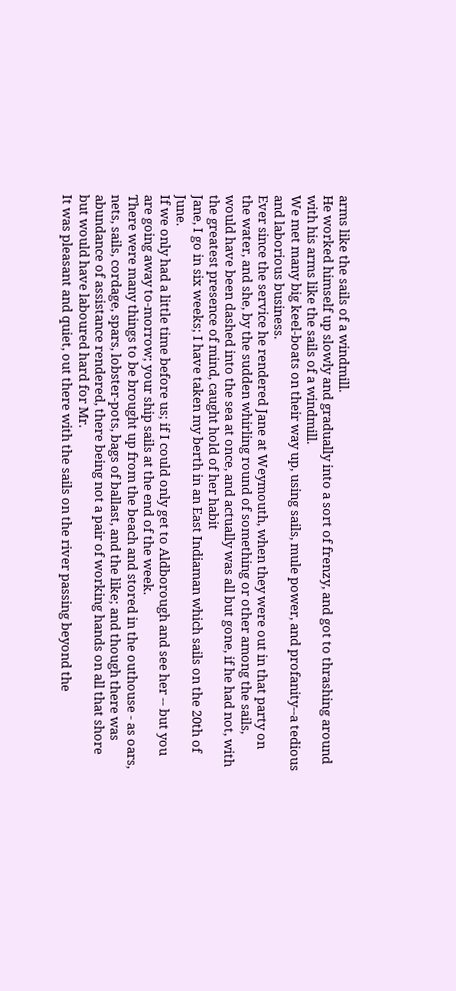arms like the sails of a windmill.
He worked himself up slowly and gradually into a sort of frenzy, and got to thrashing around with his arms like the sails of a windmill.
We met many big keel-boats on their way up, using sails, mule power, and profanity--a tedious and laborious business.
Ever since the service he rendered Jane at Weymouth, when they were out in that party on the water, and she, by the sudden whirling round of something or other among the sails, would have been dashed into the sea at once, and actually was all but gone, if he had not, with the greatest presence of mind, caught hold of her habit
Jane, I go in six weeks; I have taken my berth in an East Indiaman which sails on the 20th of June.
If we only had a little time before us; if I could only get to Aldborough and see her -- but you are going away to-morrow; your ship sails at the end of the week.
There were many things to be brought up from the beach and stored in the outhouse - as oars, nets, sails, cordage, spars, lobster-pots, bags of ballast, and the like; and though there was abundance of assistance rendered, there being not a pair of working hands on all that shore but would have laboured hard for Mr.
It was pleasant and quiet, out there with the sails on the river passing beyond the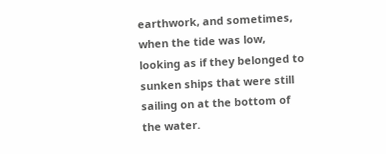earthwork, and sometimes, when the tide was low, looking as if they belonged to sunken ships that were still sailing on at the bottom of the water.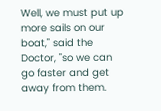Well, we must put up more sails on our boat," said the Doctor, "so we can go faster and get away from them.